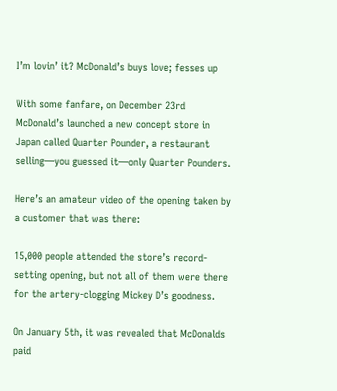I’m lovin’ it? McDonald’s buys love; fesses up

With some fanfare, on December 23rd McDonald’s launched a new concept store in Japan called Quarter Pounder, a restaurant selling—you guessed it—only Quarter Pounders.

Here’s an amateur video of the opening taken by a customer that was there:

15,000 people attended the store’s record-setting opening, but not all of them were there for the artery-clogging Mickey D’s goodness.

On January 5th, it was revealed that McDonalds paid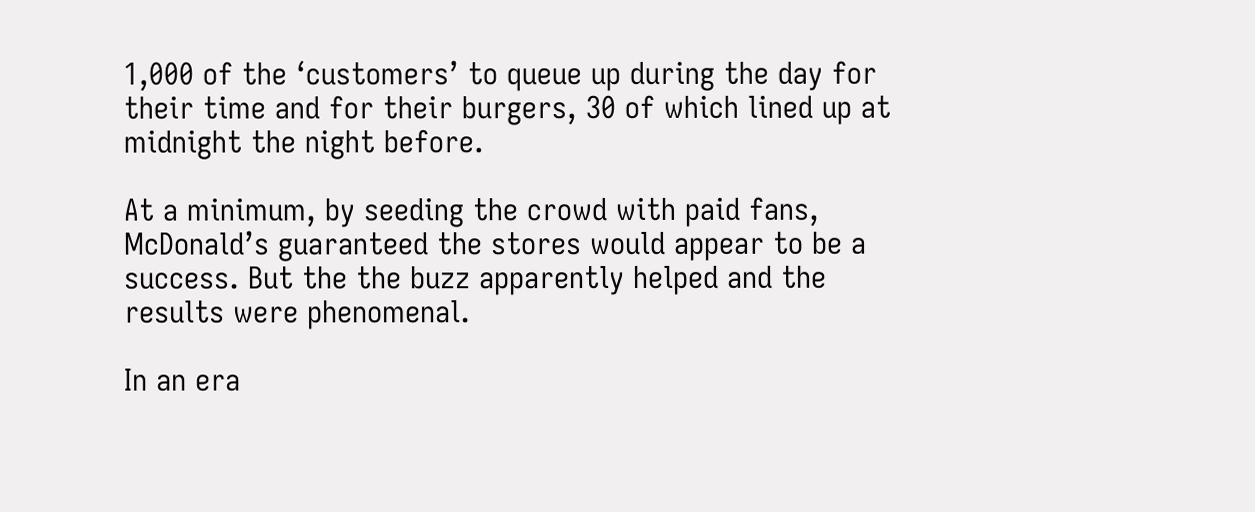1,000 of the ‘customers’ to queue up during the day for their time and for their burgers, 30 of which lined up at midnight the night before.

At a minimum, by seeding the crowd with paid fans, McDonald’s guaranteed the stores would appear to be a success. But the the buzz apparently helped and the results were phenomenal.

In an era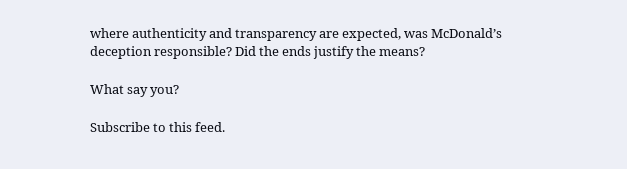where authenticity and transparency are expected, was McDonald’s deception responsible? Did the ends justify the means?

What say you?

Subscribe to this feed.